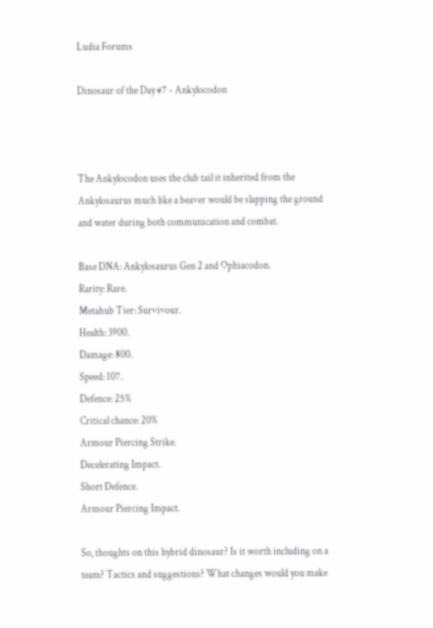Ludia Forums

Dinosaur of the Day #7 - Ankylocodon



The Ankylocodon uses the club tail it inherited from the Ankylosaurus much like a beaver would be slapping the ground and water during both communication and combat.

Base DNA: Ankylosaurus Gen 2 and Ophiacodon.
Rarity: Rare.
Metahub Tier: Survivour.
Health: 3900.
Damage: 800.
Speed: 107.
Defence: 25%
Critical chance: 20%
Armour Piercing Strike.
Decelerating Impact.
Short Defence.
Armour Piercing Impact.

So, thoughts on this hybrid dinosaur? Is it worth including on a team? Tactics and suggestions? What changes would you make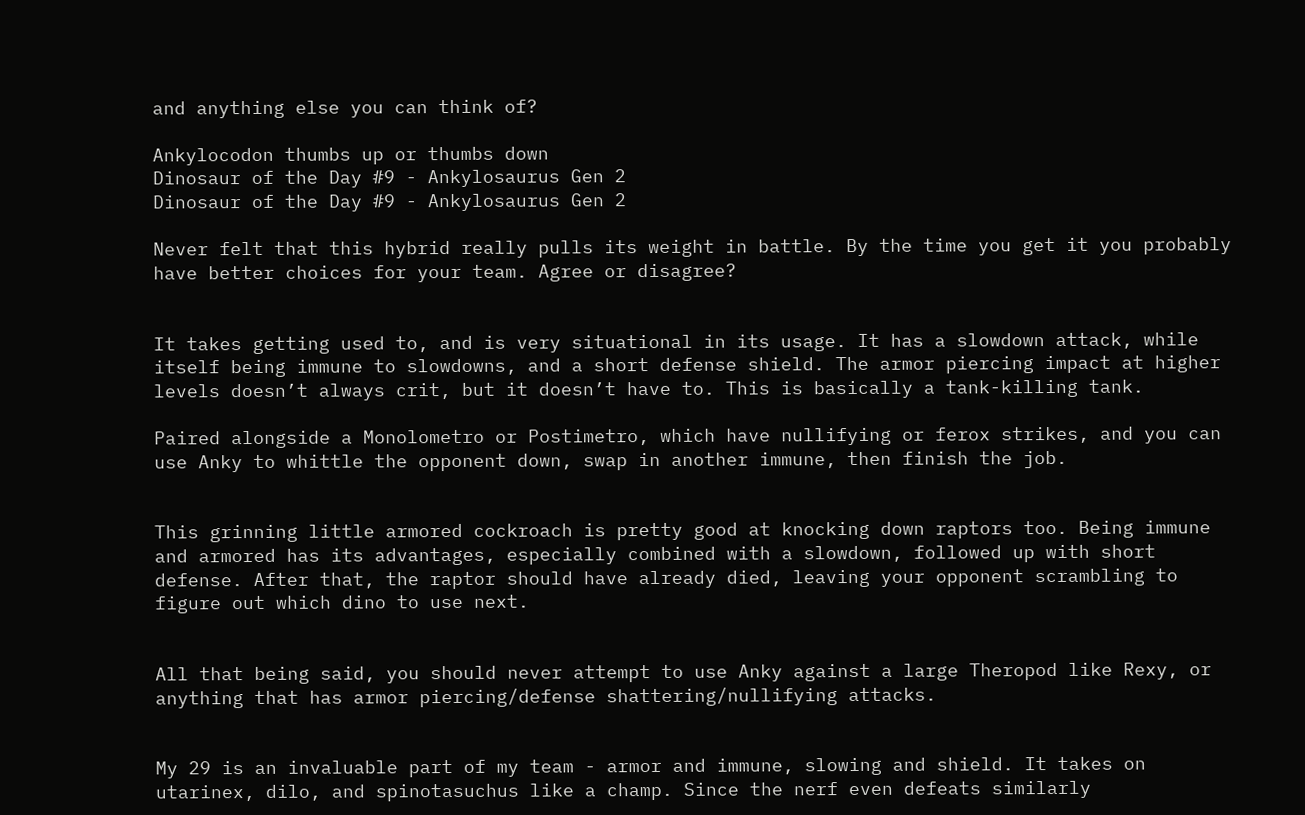and anything else you can think of?

Ankylocodon thumbs up or thumbs down
Dinosaur of the Day #9 - Ankylosaurus Gen 2
Dinosaur of the Day #9 - Ankylosaurus Gen 2

Never felt that this hybrid really pulls its weight in battle. By the time you get it you probably have better choices for your team. Agree or disagree?


It takes getting used to, and is very situational in its usage. It has a slowdown attack, while itself being immune to slowdowns, and a short defense shield. The armor piercing impact at higher levels doesn’t always crit, but it doesn’t have to. This is basically a tank-killing tank.

Paired alongside a Monolometro or Postimetro, which have nullifying or ferox strikes, and you can use Anky to whittle the opponent down, swap in another immune, then finish the job.


This grinning little armored cockroach is pretty good at knocking down raptors too. Being immune and armored has its advantages, especially combined with a slowdown, followed up with short defense. After that, the raptor should have already died, leaving your opponent scrambling to figure out which dino to use next.


All that being said, you should never attempt to use Anky against a large Theropod like Rexy, or anything that has armor piercing/defense shattering/nullifying attacks.


My 29 is an invaluable part of my team - armor and immune, slowing and shield. It takes on utarinex, dilo, and spinotasuchus like a champ. Since the nerf even defeats similarly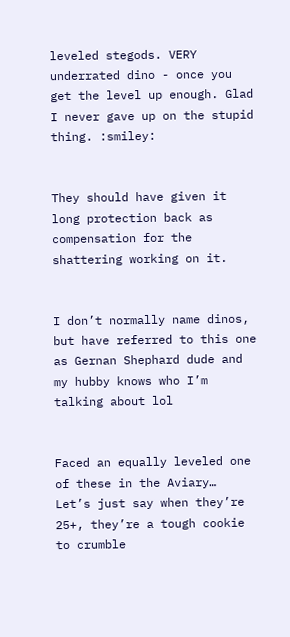leveled stegods. VERY underrated dino - once you get the level up enough. Glad I never gave up on the stupid thing. :smiley:


They should have given it long protection back as compensation for the shattering working on it.


I don’t normally name dinos, but have referred to this one as Gernan Shephard dude and my hubby knows who I’m talking about lol


Faced an equally leveled one of these in the Aviary…
Let’s just say when they’re 25+, they’re a tough cookie to crumble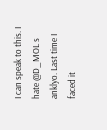I can speak to this. I hate @D_MOL s anklyo. Last time I faced it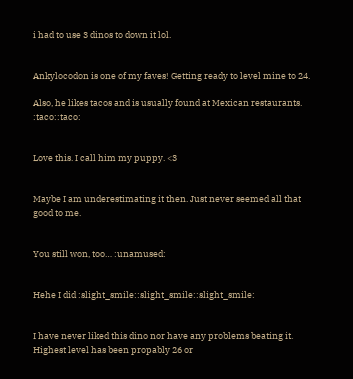i had to use 3 dinos to down it lol.


Ankylocodon is one of my faves! Getting ready to level mine to 24.

Also, he likes tacos and is usually found at Mexican restaurants. :taco::taco:


Love this. I call him my puppy. <3


Maybe I am underestimating it then. Just never seemed all that good to me.


You still won, too… :unamused:


Hehe I did :slight_smile::slight_smile::slight_smile:


I have never liked this dino nor have any problems beating it. Highest level has been propably 26 or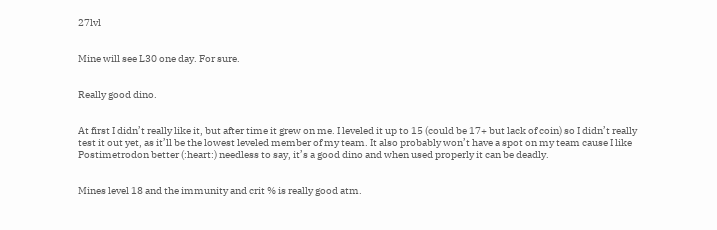27lvl


Mine will see L30 one day. For sure.


Really good dino.


At first I didn’t really like it, but after time it grew on me. I leveled it up to 15 (could be 17+ but lack of coin) so I didn’t really test it out yet, as it’ll be the lowest leveled member of my team. It also probably won’t have a spot on my team cause I like Postimetrodon better (:heart:) needless to say, it’s a good dino and when used properly it can be deadly.


Mines level 18 and the immunity and crit % is really good atm.